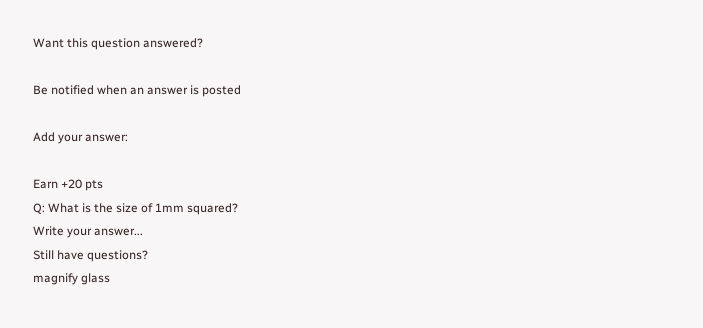Want this question answered?

Be notified when an answer is posted

Add your answer:

Earn +20 pts
Q: What is the size of 1mm squared?
Write your answer...
Still have questions?
magnify glass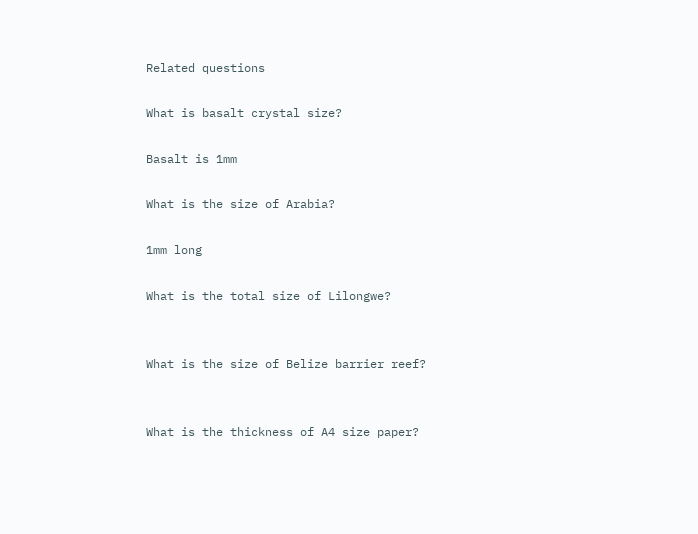Related questions

What is basalt crystal size?

Basalt is 1mm

What is the size of Arabia?

1mm long

What is the total size of Lilongwe?


What is the size of Belize barrier reef?


What is the thickness of A4 size paper?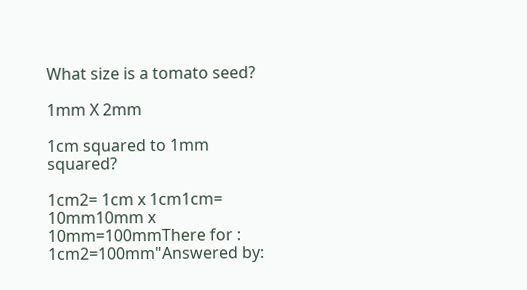What size is a tomato seed?

1mm X 2mm

1cm squared to 1mm squared?

1cm2= 1cm x 1cm1cm= 10mm10mm x 10mm=100mmThere for : 1cm2=100mm"Answered by: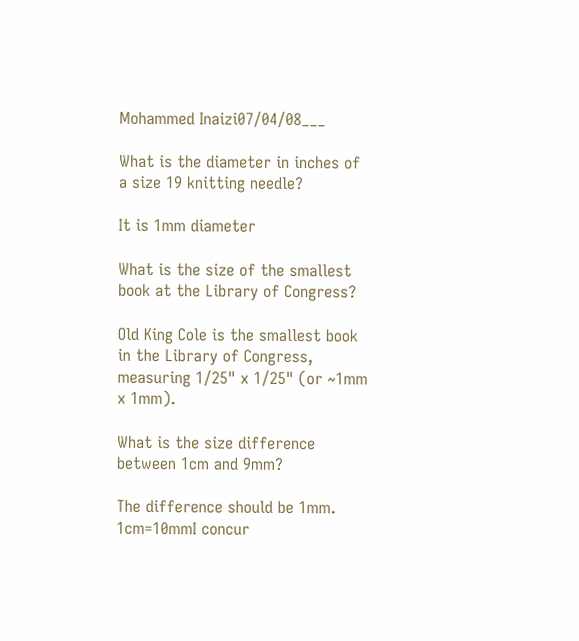Mohammed Inaizi07/04/08___

What is the diameter in inches of a size 19 knitting needle?

It is 1mm diameter

What is the size of the smallest book at the Library of Congress?

Old King Cole is the smallest book in the Library of Congress, measuring 1/25" x 1/25" (or ~1mm x 1mm).

What is the size difference between 1cm and 9mm?

The difference should be 1mm. 1cm=10mmI concur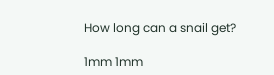How long can a snail get?

1mm 1mm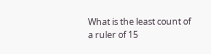What is the least count of a ruler of 15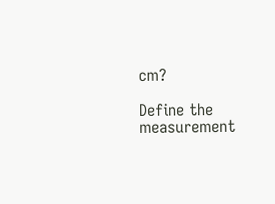cm?

Define the measurement